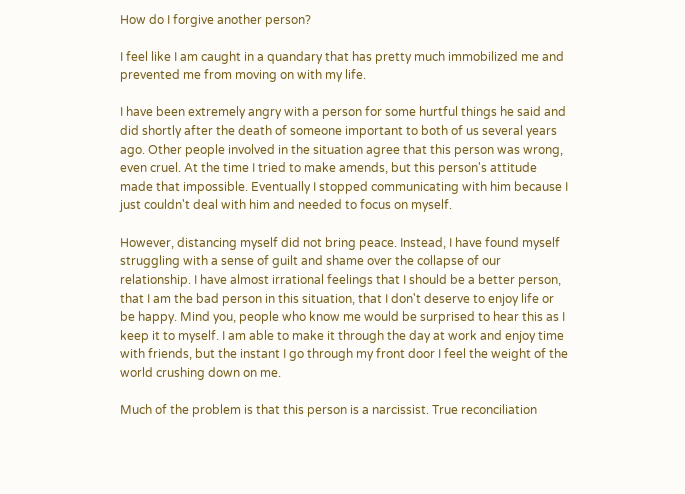How do I forgive another person?

I feel like I am caught in a quandary that has pretty much immobilized me and prevented me from moving on with my life.

I have been extremely angry with a person for some hurtful things he said and did shortly after the death of someone important to both of us several years ago. Other people involved in the situation agree that this person was wrong, even cruel. At the time I tried to make amends, but this person's attitude made that impossible. Eventually I stopped communicating with him because I just couldn't deal with him and needed to focus on myself.

However, distancing myself did not bring peace. Instead, I have found myself struggling with a sense of guilt and shame over the collapse of our relationship. I have almost irrational feelings that I should be a better person, that I am the bad person in this situation, that I don't deserve to enjoy life or be happy. Mind you, people who know me would be surprised to hear this as I keep it to myself. I am able to make it through the day at work and enjoy time with friends, but the instant I go through my front door I feel the weight of the world crushing down on me.

Much of the problem is that this person is a narcissist. True reconciliation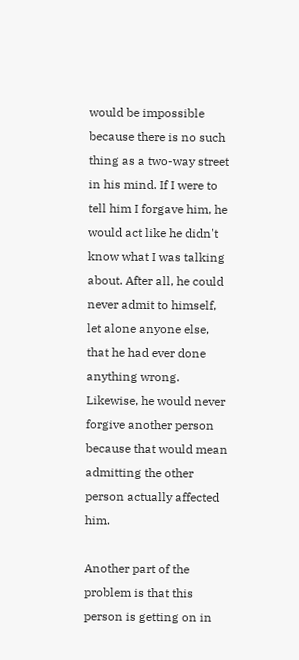would be impossible because there is no such thing as a two-way street in his mind. If I were to tell him I forgave him, he would act like he didn't know what I was talking about. After all, he could never admit to himself, let alone anyone else, that he had ever done anything wrong. Likewise, he would never forgive another person because that would mean admitting the other person actually affected him.

Another part of the problem is that this person is getting on in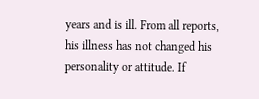years and is ill. From all reports, his illness has not changed his personality or attitude. If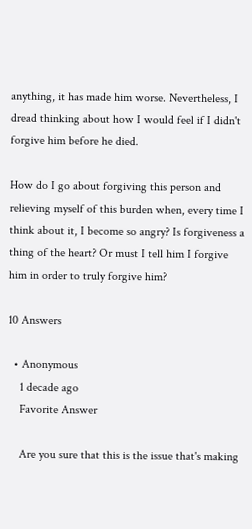anything, it has made him worse. Nevertheless, I dread thinking about how I would feel if I didn't forgive him before he died.

How do I go about forgiving this person and relieving myself of this burden when, every time I think about it, I become so angry? Is forgiveness a thing of the heart? Or must I tell him I forgive him in order to truly forgive him?

10 Answers

  • Anonymous
    1 decade ago
    Favorite Answer

    Are you sure that this is the issue that's making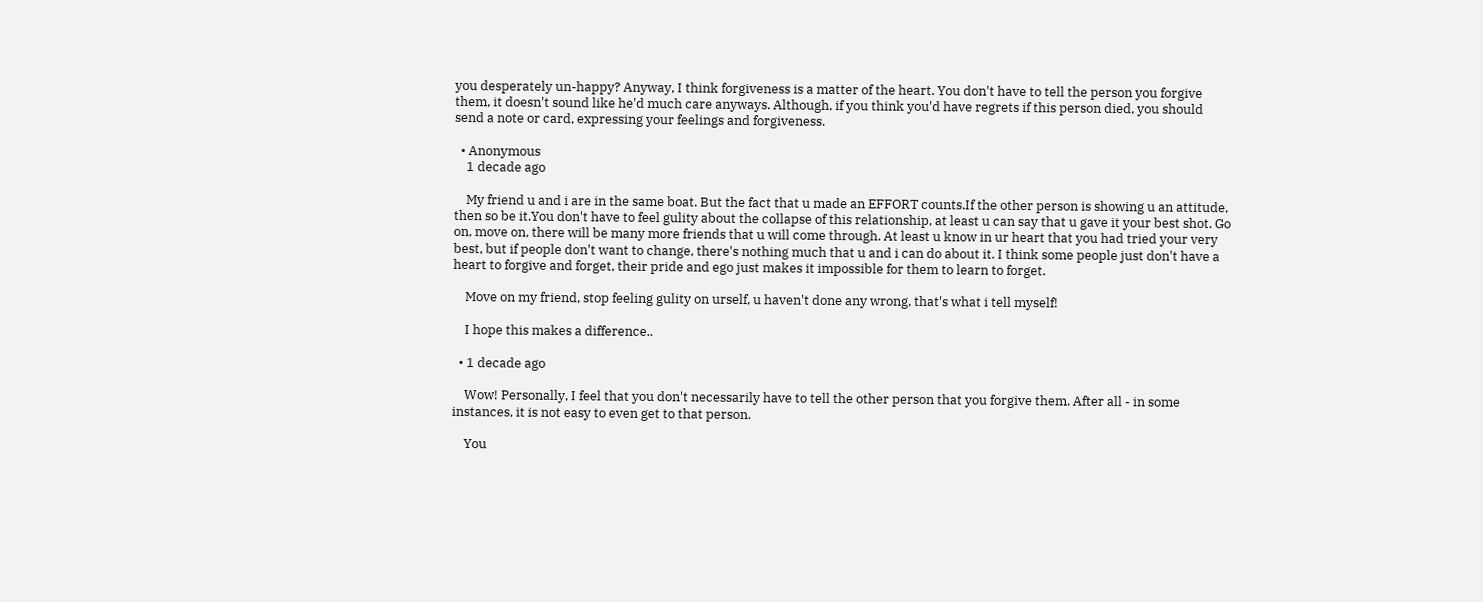you desperately un-happy? Anyway, I think forgiveness is a matter of the heart. You don't have to tell the person you forgive them, it doesn't sound like he'd much care anyways. Although, if you think you'd have regrets if this person died, you should send a note or card, expressing your feelings and forgiveness.

  • Anonymous
    1 decade ago

    My friend u and i are in the same boat. But the fact that u made an EFFORT counts.If the other person is showing u an attitude, then so be it.You don't have to feel gulity about the collapse of this relationship, at least u can say that u gave it your best shot. Go on, move on, there will be many more friends that u will come through. At least u know in ur heart that you had tried your very best, but if people don't want to change, there's nothing much that u and i can do about it. I think some people just don't have a heart to forgive and forget, their pride and ego just makes it impossible for them to learn to forget.

    Move on my friend, stop feeling gulity on urself, u haven't done any wrong, that's what i tell myself!

    I hope this makes a difference..

  • 1 decade ago

    Wow! Personally, I feel that you don't necessarily have to tell the other person that you forgive them. After all - in some instances, it is not easy to even get to that person.

    You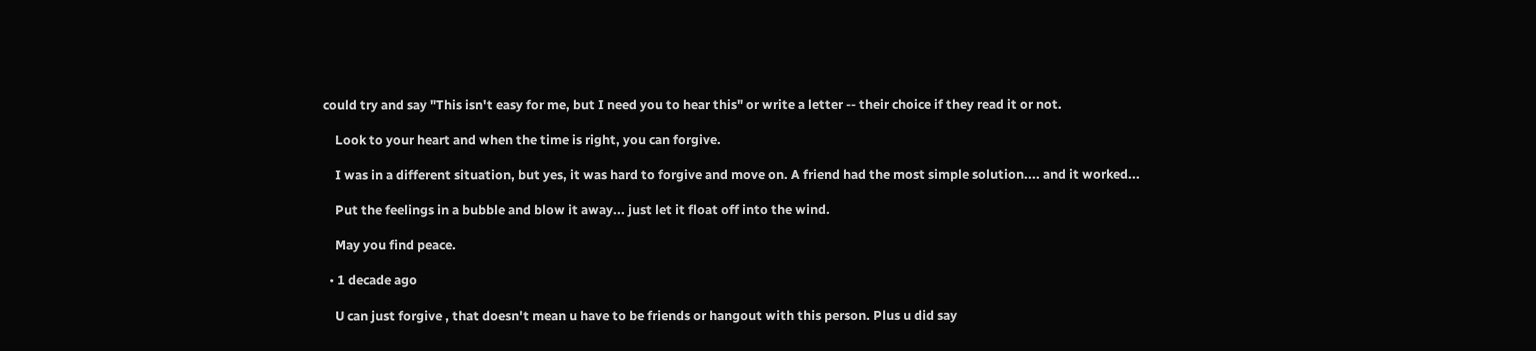could try and say "This isn't easy for me, but I need you to hear this" or write a letter -- their choice if they read it or not.

    Look to your heart and when the time is right, you can forgive.

    I was in a different situation, but yes, it was hard to forgive and move on. A friend had the most simple solution.... and it worked...

    Put the feelings in a bubble and blow it away... just let it float off into the wind.

    May you find peace.

  • 1 decade ago

    U can just forgive , that doesn't mean u have to be friends or hangout with this person. Plus u did say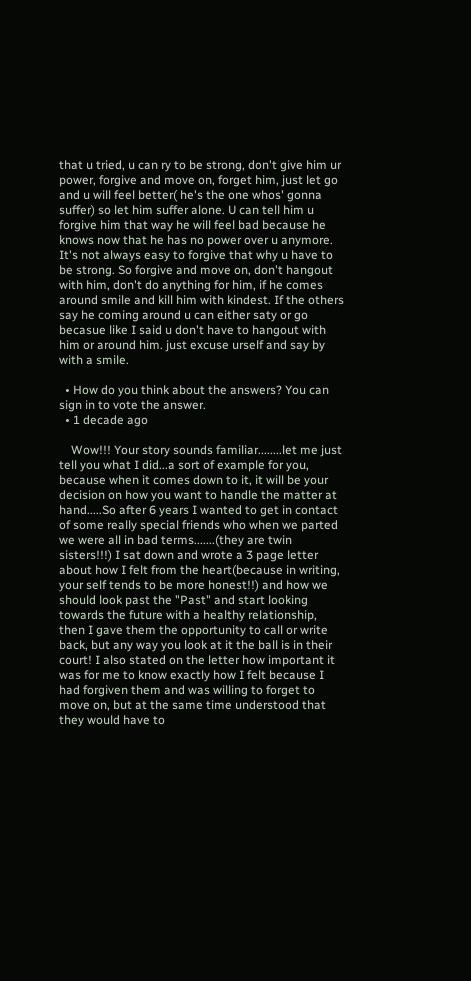that u tried, u can ry to be strong, don't give him ur power, forgive and move on, forget him, just let go and u will feel better( he's the one whos' gonna suffer) so let him suffer alone. U can tell him u forgive him that way he will feel bad because he knows now that he has no power over u anymore. It's not always easy to forgive that why u have to be strong. So forgive and move on, don't hangout with him, don't do anything for him, if he comes around smile and kill him with kindest. If the others say he coming around u can either saty or go becasue like I said u don't have to hangout with him or around him. just excuse urself and say by with a smile.

  • How do you think about the answers? You can sign in to vote the answer.
  • 1 decade ago

    Wow!!! Your story sounds familiar........let me just tell you what I did...a sort of example for you, because when it comes down to it, it will be your decision on how you want to handle the matter at hand.....So after 6 years I wanted to get in contact of some really special friends who when we parted we were all in bad terms.......(they are twin sisters!!!) I sat down and wrote a 3 page letter about how I felt from the heart(because in writing, your self tends to be more honest!!) and how we should look past the "Past" and start looking towards the future with a healthy relationship, then I gave them the opportunity to call or write back, but any way you look at it the ball is in their court! I also stated on the letter how important it was for me to know exactly how I felt because I had forgiven them and was willing to forget to move on, but at the same time understood that they would have to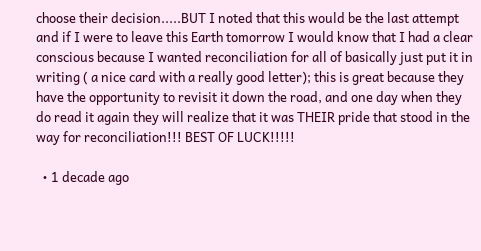choose their decision.....BUT I noted that this would be the last attempt and if I were to leave this Earth tomorrow I would know that I had a clear conscious because I wanted reconciliation for all of basically just put it in writing ( a nice card with a really good letter); this is great because they have the opportunity to revisit it down the road, and one day when they do read it again they will realize that it was THEIR pride that stood in the way for reconciliation!!! BEST OF LUCK!!!!!

  • 1 decade ago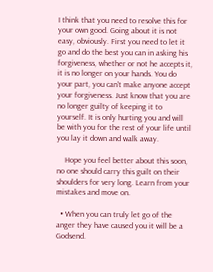I think that you need to resolve this for your own good. Going about it is not easy, obviously. First you need to let it go and do the best you can in asking his forgiveness, whether or not he accepts it, it is no longer on your hands. You do your part, you can't make anyone accept your forgiveness. Just know that you are no longer guilty of keeping it to yourself. It is only hurting you and will be with you for the rest of your life until you lay it down and walk away.

    Hope you feel better about this soon, no one should carry this guilt on their shoulders for very long. Learn from your mistakes and move on.

  • When you can truly let go of the anger they have caused you it will be a Godsend.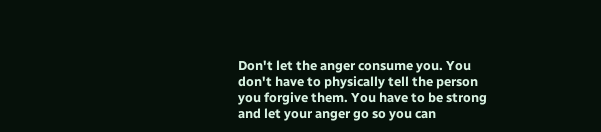Don't let the anger consume you. You don't have to physically tell the person you forgive them. You have to be strong and let your anger go so you can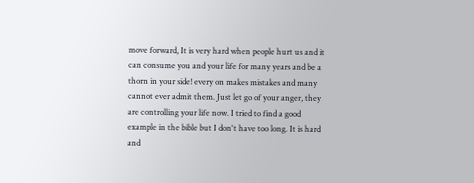move forward, It is very hard when people hurt us and it can consume you and your life for many years and be a thorn in your side! every on makes mistakes and many cannot ever admit them. Just let go of your anger, they are controlling your life now. I tried to find a good example in the bible but I don't have too long. It is hard and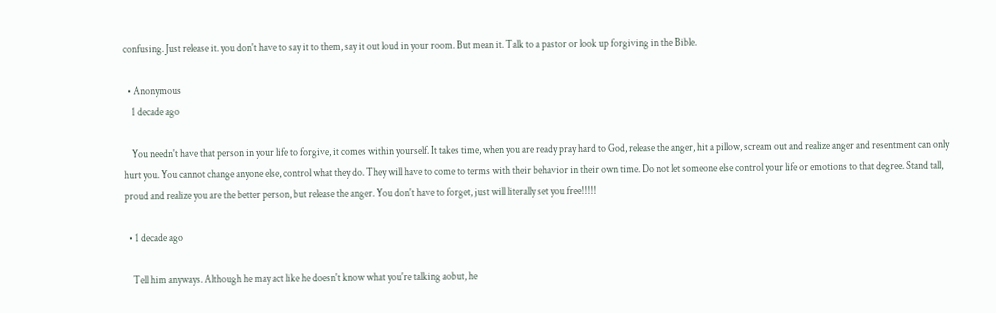confusing. Just release it. you don't have to say it to them, say it out loud in your room. But mean it. Talk to a pastor or look up forgiving in the Bible.

  • Anonymous
    1 decade ago

    You needn't have that person in your life to forgive, it comes within yourself. It takes time, when you are ready pray hard to God, release the anger, hit a pillow, scream out and realize anger and resentment can only hurt you. You cannot change anyone else, control what they do. They will have to come to terms with their behavior in their own time. Do not let someone else control your life or emotions to that degree. Stand tall, proud and realize you are the better person, but release the anger. You don't have to forget, just will literally set you free!!!!!

  • 1 decade ago

    Tell him anyways. Although he may act like he doesn't know what you're talking aobut, he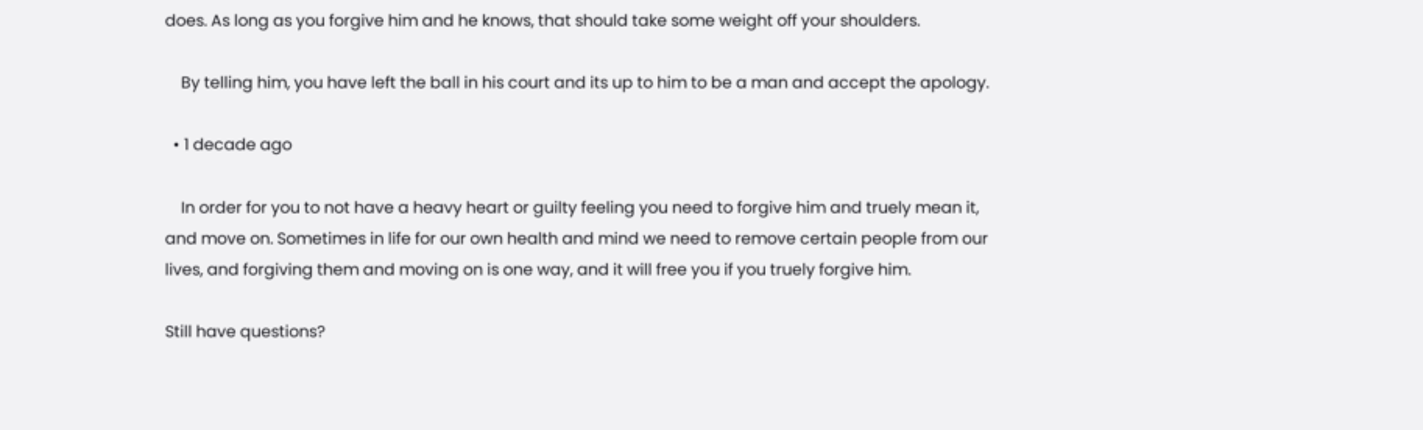does. As long as you forgive him and he knows, that should take some weight off your shoulders.

    By telling him, you have left the ball in his court and its up to him to be a man and accept the apology.

  • 1 decade ago

    In order for you to not have a heavy heart or guilty feeling you need to forgive him and truely mean it, and move on. Sometimes in life for our own health and mind we need to remove certain people from our lives, and forgiving them and moving on is one way, and it will free you if you truely forgive him.

Still have questions?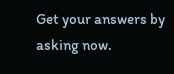Get your answers by asking now.